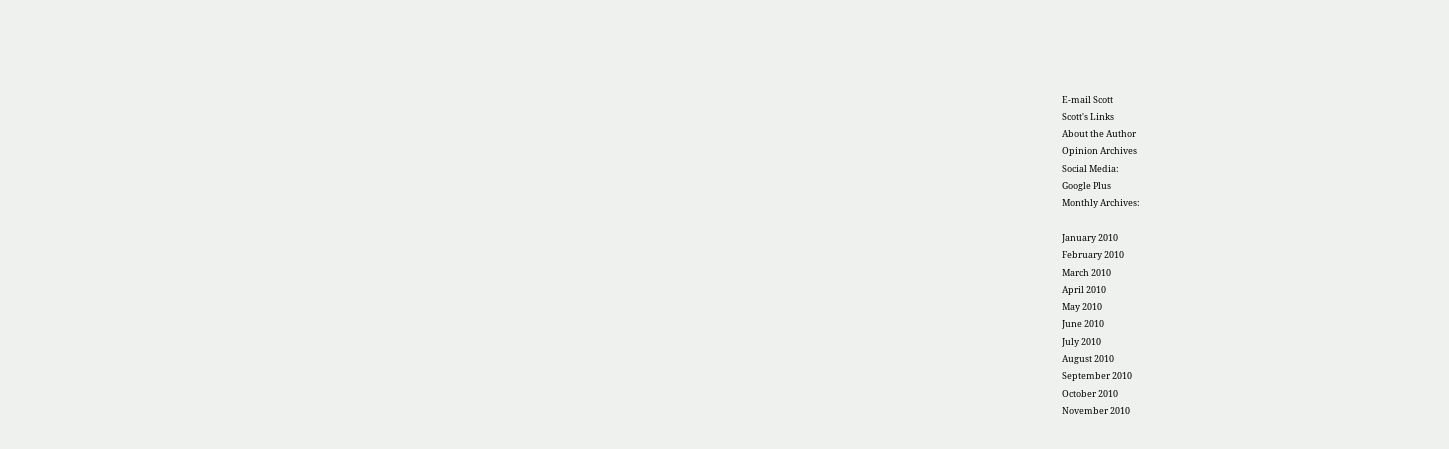E-mail Scott
Scott's Links
About the Author
Opinion Archives
Social Media:
Google Plus
Monthly Archives:

January 2010
February 2010
March 2010
April 2010
May 2010
June 2010
July 2010
August 2010
September 2010
October 2010
November 2010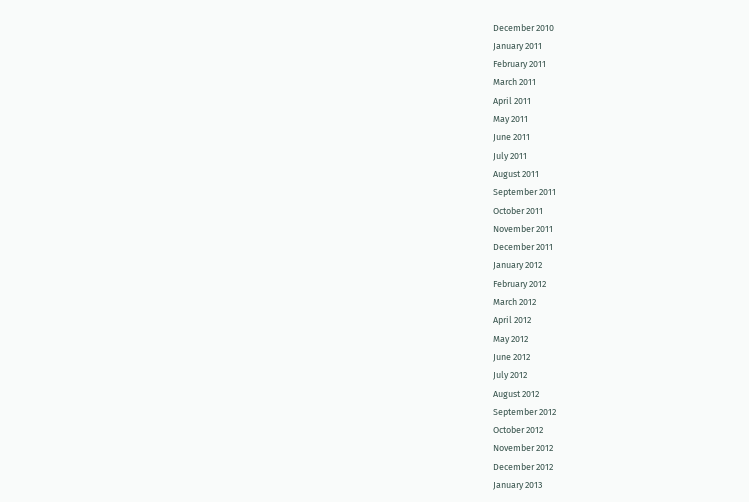December 2010
January 2011
February 2011
March 2011
April 2011
May 2011
June 2011
July 2011
August 2011
September 2011
October 2011
November 2011
December 2011
January 2012
February 2012
March 2012
April 2012
May 2012
June 2012
July 2012
August 2012
September 2012
October 2012
November 2012
December 2012
January 2013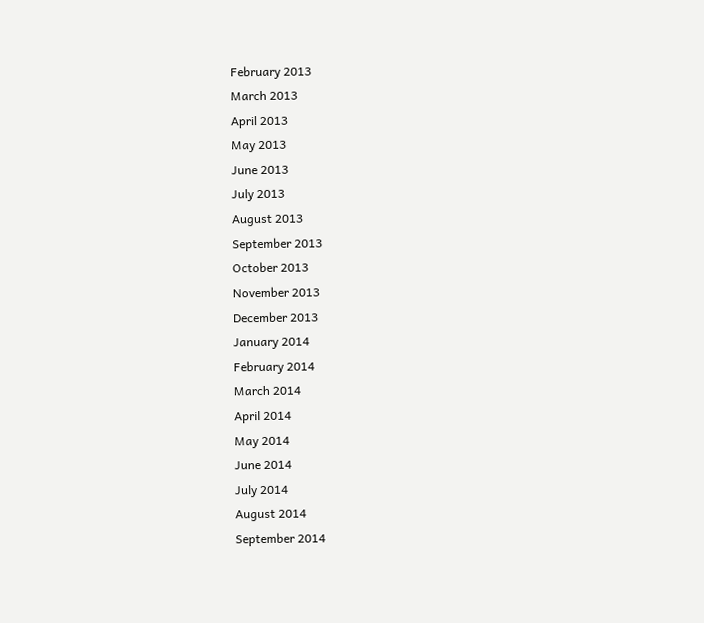February 2013
March 2013
April 2013
May 2013
June 2013
July 2013
August 2013
September 2013
October 2013
November 2013
December 2013
January 2014
February 2014
March 2014
April 2014
May 2014
June 2014
July 2014
August 2014
September 2014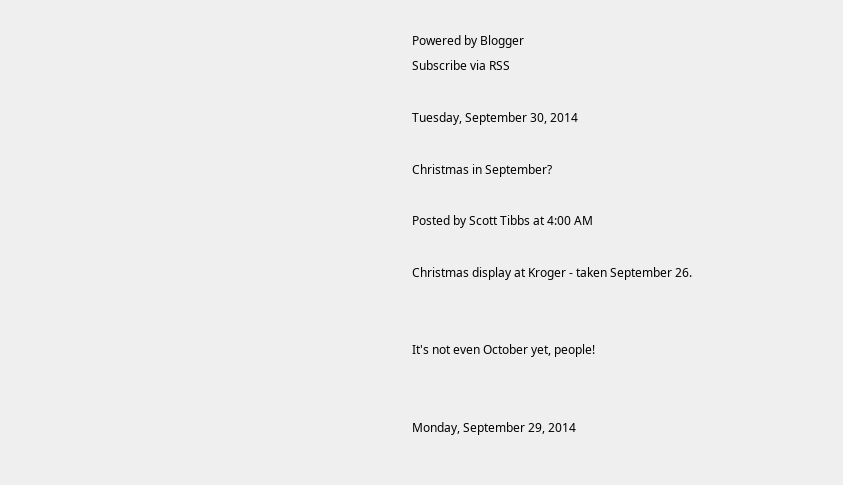Powered by Blogger
Subscribe via RSS

Tuesday, September 30, 2014

Christmas in September?

Posted by Scott Tibbs at 4:00 AM

Christmas display at Kroger - taken September 26.


It's not even October yet, people!


Monday, September 29, 2014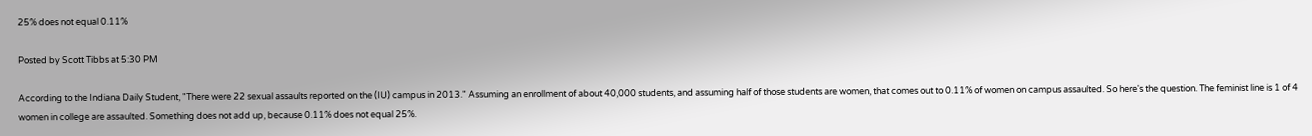25% does not equal 0.11%

Posted by Scott Tibbs at 5:30 PM

According to the Indiana Daily Student, "There were 22 sexual assaults reported on the (IU) campus in 2013." Assuming an enrollment of about 40,000 students, and assuming half of those students are women, that comes out to 0.11% of women on campus assaulted. So here's the question. The feminist line is 1 of 4 women in college are assaulted. Something does not add up, because 0.11% does not equal 25%.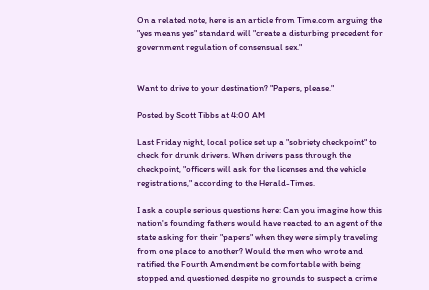On a related note, here is an article from Time.com arguing the "yes means yes" standard will "create a disturbing precedent for government regulation of consensual sex."


Want to drive to your destination? "Papers, please."

Posted by Scott Tibbs at 4:00 AM

Last Friday night, local police set up a "sobriety checkpoint" to check for drunk drivers. When drivers pass through the checkpoint, "officers will ask for the licenses and the vehicle registrations," according to the Herald-Times.

I ask a couple serious questions here: Can you imagine how this nation's founding fathers would have reacted to an agent of the state asking for their "papers" when they were simply traveling from one place to another? Would the men who wrote and ratified the Fourth Amendment be comfortable with being stopped and questioned despite no grounds to suspect a crime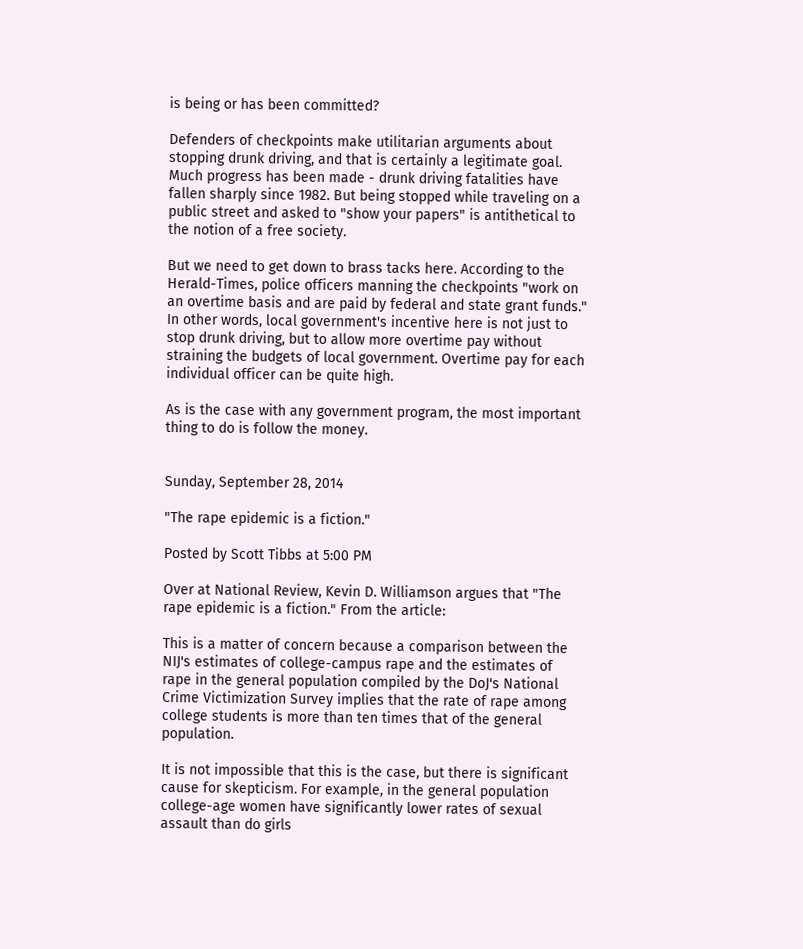is being or has been committed?

Defenders of checkpoints make utilitarian arguments about stopping drunk driving, and that is certainly a legitimate goal. Much progress has been made - drunk driving fatalities have fallen sharply since 1982. But being stopped while traveling on a public street and asked to "show your papers" is antithetical to the notion of a free society.

But we need to get down to brass tacks here. According to the Herald-Times, police officers manning the checkpoints "work on an overtime basis and are paid by federal and state grant funds." In other words, local government's incentive here is not just to stop drunk driving, but to allow more overtime pay without straining the budgets of local government. Overtime pay for each individual officer can be quite high.

As is the case with any government program, the most important thing to do is follow the money.


Sunday, September 28, 2014

"The rape epidemic is a fiction."

Posted by Scott Tibbs at 5:00 PM

Over at National Review, Kevin D. Williamson argues that "The rape epidemic is a fiction." From the article:

This is a matter of concern because a comparison between the NIJ's estimates of college-campus rape and the estimates of rape in the general population compiled by the DoJ's National Crime Victimization Survey implies that the rate of rape among college students is more than ten times that of the general population.

It is not impossible that this is the case, but there is significant cause for skepticism. For example, in the general population college-age women have significantly lower rates of sexual assault than do girls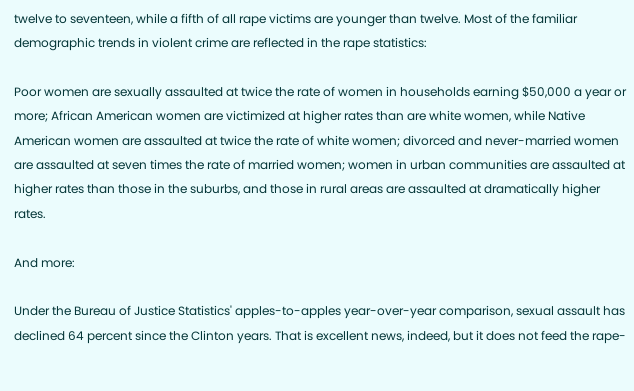twelve to seventeen, while a fifth of all rape victims are younger than twelve. Most of the familiar demographic trends in violent crime are reflected in the rape statistics:

Poor women are sexually assaulted at twice the rate of women in households earning $50,000 a year or more; African American women are victimized at higher rates than are white women, while Native American women are assaulted at twice the rate of white women; divorced and never-married women are assaulted at seven times the rate of married women; women in urban communities are assaulted at higher rates than those in the suburbs, and those in rural areas are assaulted at dramatically higher rates.

And more:

Under the Bureau of Justice Statistics' apples-to-apples year-over-year comparison, sexual assault has declined 64 percent since the Clinton years. That is excellent news, indeed, but it does not feed the rape-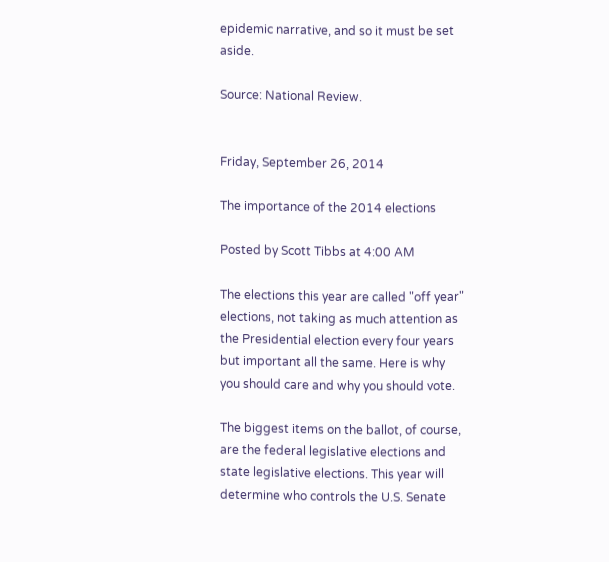epidemic narrative, and so it must be set aside.

Source: National Review.


Friday, September 26, 2014

The importance of the 2014 elections

Posted by Scott Tibbs at 4:00 AM

The elections this year are called "off year" elections, not taking as much attention as the Presidential election every four years but important all the same. Here is why you should care and why you should vote.

The biggest items on the ballot, of course, are the federal legislative elections and state legislative elections. This year will determine who controls the U.S. Senate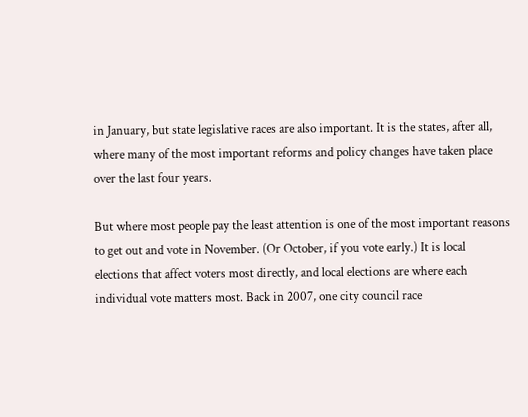in January, but state legislative races are also important. It is the states, after all, where many of the most important reforms and policy changes have taken place over the last four years.

But where most people pay the least attention is one of the most important reasons to get out and vote in November. (Or October, if you vote early.) It is local elections that affect voters most directly, and local elections are where each individual vote matters most. Back in 2007, one city council race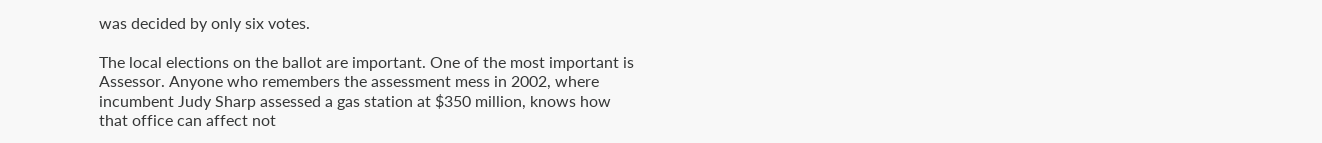was decided by only six votes.

The local elections on the ballot are important. One of the most important is Assessor. Anyone who remembers the assessment mess in 2002, where incumbent Judy Sharp assessed a gas station at $350 million, knows how that office can affect not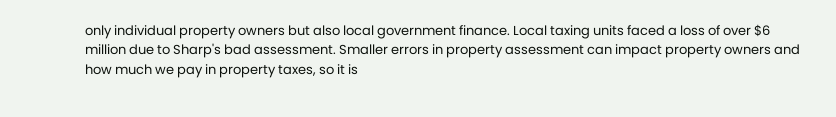only individual property owners but also local government finance. Local taxing units faced a loss of over $6 million due to Sharp's bad assessment. Smaller errors in property assessment can impact property owners and how much we pay in property taxes, so it is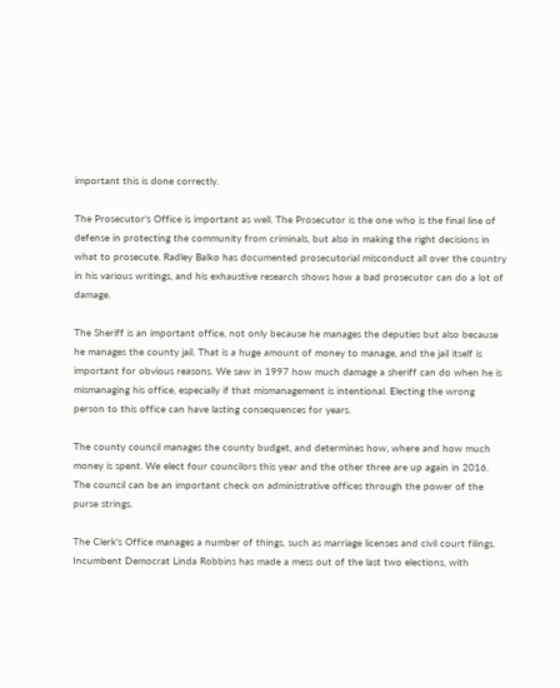important this is done correctly.

The Prosecutor's Office is important as well. The Prosecutor is the one who is the final line of defense in protecting the community from criminals, but also in making the right decisions in what to prosecute. Radley Balko has documented prosecutorial misconduct all over the country in his various writings, and his exhaustive research shows how a bad prosecutor can do a lot of damage.

The Sheriff is an important office, not only because he manages the deputies but also because he manages the county jail. That is a huge amount of money to manage, and the jail itself is important for obvious reasons. We saw in 1997 how much damage a sheriff can do when he is mismanaging his office, especially if that mismanagement is intentional. Electing the wrong person to this office can have lasting consequences for years.

The county council manages the county budget, and determines how, where and how much money is spent. We elect four councilors this year and the other three are up again in 2016. The council can be an important check on administrative offices through the power of the purse strings.

The Clerk's Office manages a number of things, such as marriage licenses and civil court filings. Incumbent Democrat Linda Robbins has made a mess out of the last two elections, with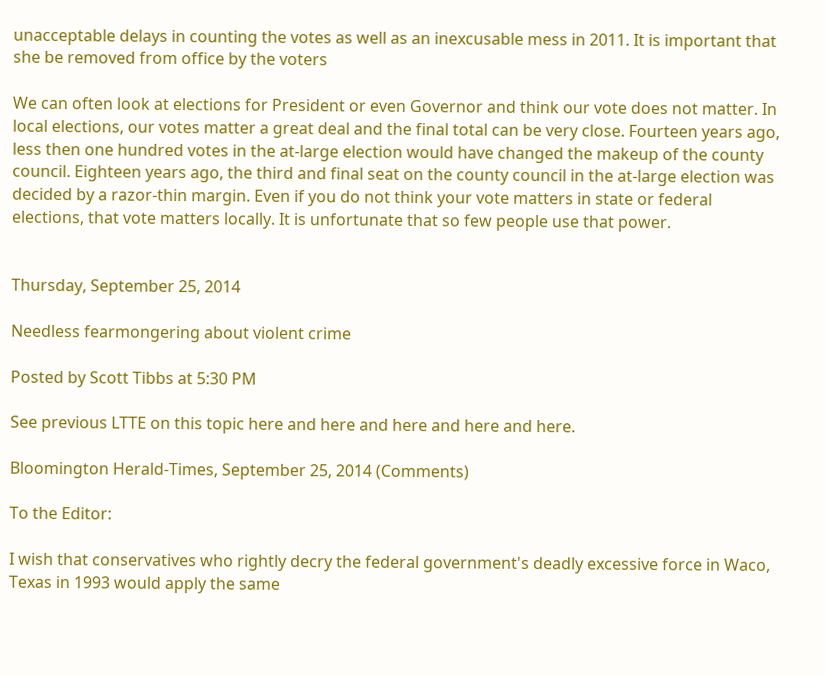unacceptable delays in counting the votes as well as an inexcusable mess in 2011. It is important that she be removed from office by the voters

We can often look at elections for President or even Governor and think our vote does not matter. In local elections, our votes matter a great deal and the final total can be very close. Fourteen years ago, less then one hundred votes in the at-large election would have changed the makeup of the county council. Eighteen years ago, the third and final seat on the county council in the at-large election was decided by a razor-thin margin. Even if you do not think your vote matters in state or federal elections, that vote matters locally. It is unfortunate that so few people use that power.


Thursday, September 25, 2014

Needless fearmongering about violent crime

Posted by Scott Tibbs at 5:30 PM

See previous LTTE on this topic here and here and here and here and here.

Bloomington Herald-Times, September 25, 2014 (Comments)

To the Editor:

I wish that conservatives who rightly decry the federal government's deadly excessive force in Waco, Texas in 1993 would apply the same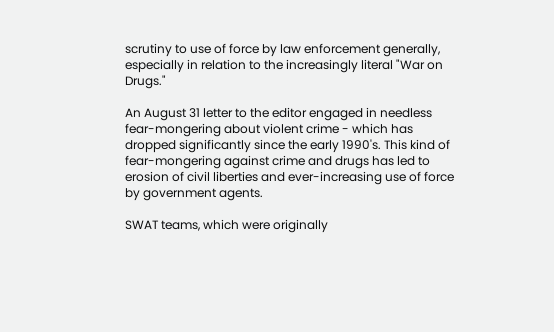scrutiny to use of force by law enforcement generally, especially in relation to the increasingly literal "War on Drugs."

An August 31 letter to the editor engaged in needless fear-mongering about violent crime - which has dropped significantly since the early 1990's. This kind of fear-mongering against crime and drugs has led to erosion of civil liberties and ever-increasing use of force by government agents.

SWAT teams, which were originally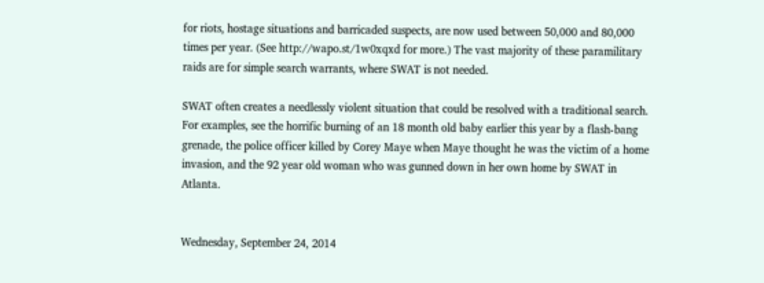for riots, hostage situations and barricaded suspects, are now used between 50,000 and 80,000 times per year. (See http://wapo.st/1w0xqxd for more.) The vast majority of these paramilitary raids are for simple search warrants, where SWAT is not needed.

SWAT often creates a needlessly violent situation that could be resolved with a traditional search. For examples, see the horrific burning of an 18 month old baby earlier this year by a flash-bang grenade, the police officer killed by Corey Maye when Maye thought he was the victim of a home invasion, and the 92 year old woman who was gunned down in her own home by SWAT in Atlanta.


Wednesday, September 24, 2014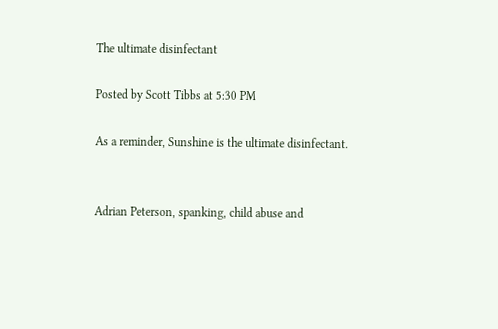The ultimate disinfectant

Posted by Scott Tibbs at 5:30 PM

As a reminder, Sunshine is the ultimate disinfectant.


Adrian Peterson, spanking, child abuse and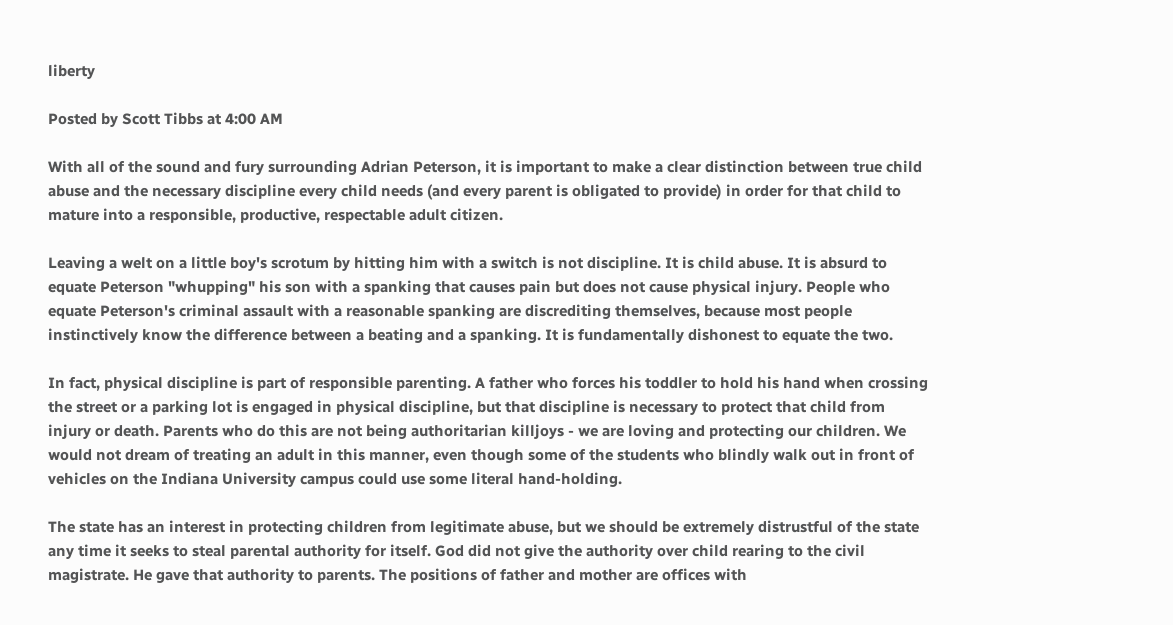liberty

Posted by Scott Tibbs at 4:00 AM

With all of the sound and fury surrounding Adrian Peterson, it is important to make a clear distinction between true child abuse and the necessary discipline every child needs (and every parent is obligated to provide) in order for that child to mature into a responsible, productive, respectable adult citizen.

Leaving a welt on a little boy's scrotum by hitting him with a switch is not discipline. It is child abuse. It is absurd to equate Peterson "whupping" his son with a spanking that causes pain but does not cause physical injury. People who equate Peterson's criminal assault with a reasonable spanking are discrediting themselves, because most people instinctively know the difference between a beating and a spanking. It is fundamentally dishonest to equate the two.

In fact, physical discipline is part of responsible parenting. A father who forces his toddler to hold his hand when crossing the street or a parking lot is engaged in physical discipline, but that discipline is necessary to protect that child from injury or death. Parents who do this are not being authoritarian killjoys - we are loving and protecting our children. We would not dream of treating an adult in this manner, even though some of the students who blindly walk out in front of vehicles on the Indiana University campus could use some literal hand-holding.

The state has an interest in protecting children from legitimate abuse, but we should be extremely distrustful of the state any time it seeks to steal parental authority for itself. God did not give the authority over child rearing to the civil magistrate. He gave that authority to parents. The positions of father and mother are offices with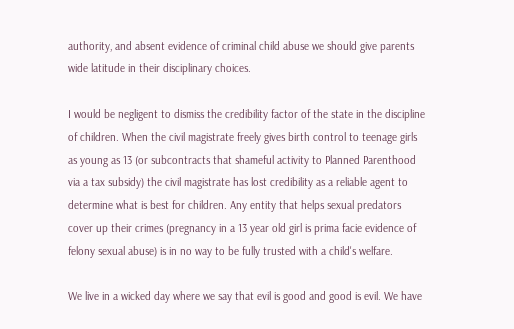authority, and absent evidence of criminal child abuse we should give parents wide latitude in their disciplinary choices.

I would be negligent to dismiss the credibility factor of the state in the discipline of children. When the civil magistrate freely gives birth control to teenage girls as young as 13 (or subcontracts that shameful activity to Planned Parenthood via a tax subsidy) the civil magistrate has lost credibility as a reliable agent to determine what is best for children. Any entity that helps sexual predators cover up their crimes (pregnancy in a 13 year old girl is prima facie evidence of felony sexual abuse) is in no way to be fully trusted with a child's welfare.

We live in a wicked day where we say that evil is good and good is evil. We have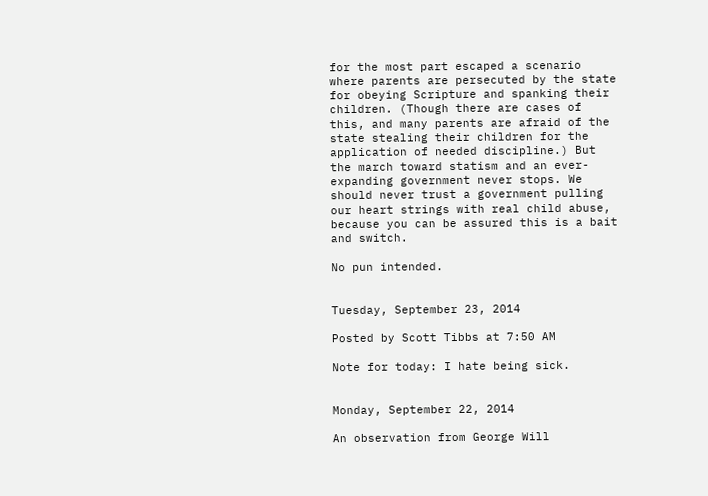for the most part escaped a scenario where parents are persecuted by the state for obeying Scripture and spanking their children. (Though there are cases of this, and many parents are afraid of the state stealing their children for the application of needed discipline.) But the march toward statism and an ever-expanding government never stops. We should never trust a government pulling our heart strings with real child abuse, because you can be assured this is a bait and switch.

No pun intended.


Tuesday, September 23, 2014

Posted by Scott Tibbs at 7:50 AM

Note for today: I hate being sick.


Monday, September 22, 2014

An observation from George Will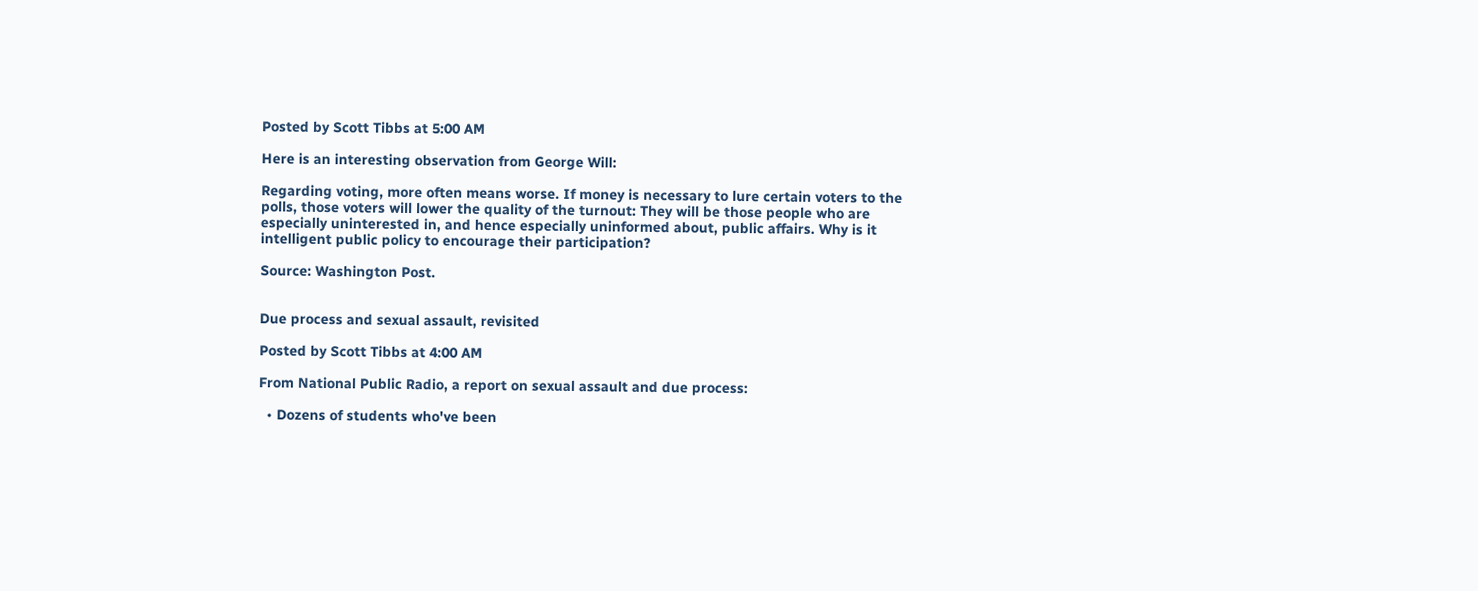Posted by Scott Tibbs at 5:00 AM

Here is an interesting observation from George Will:

Regarding voting, more often means worse. If money is necessary to lure certain voters to the polls, those voters will lower the quality of the turnout: They will be those people who are especially uninterested in, and hence especially uninformed about, public affairs. Why is it intelligent public policy to encourage their participation?

Source: Washington Post.


Due process and sexual assault, revisited

Posted by Scott Tibbs at 4:00 AM

From National Public Radio, a report on sexual assault and due process:

  • Dozens of students who've been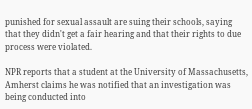punished for sexual assault are suing their schools, saying that they didn't get a fair hearing and that their rights to due process were violated.

NPR reports that a student at the University of Massachusetts, Amherst claims he was notified that an investigation was being conducted into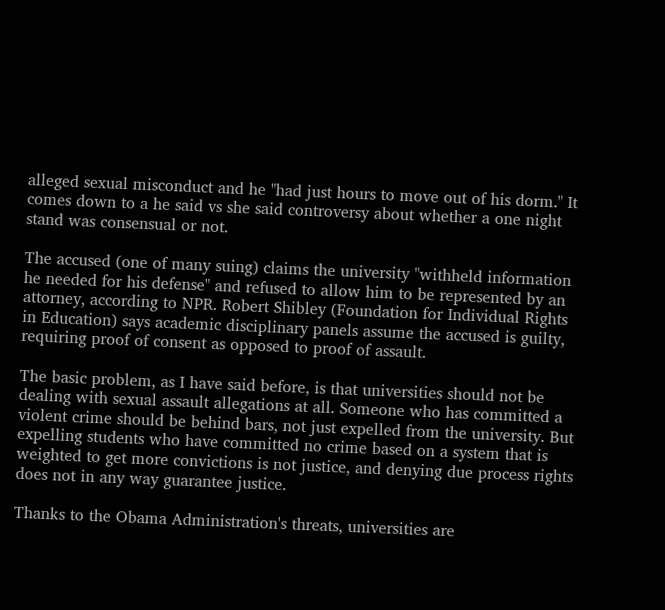alleged sexual misconduct and he "had just hours to move out of his dorm." It comes down to a he said vs she said controversy about whether a one night stand was consensual or not.

The accused (one of many suing) claims the university "withheld information he needed for his defense" and refused to allow him to be represented by an attorney, according to NPR. Robert Shibley (Foundation for Individual Rights in Education) says academic disciplinary panels assume the accused is guilty, requiring proof of consent as opposed to proof of assault.

The basic problem, as I have said before, is that universities should not be dealing with sexual assault allegations at all. Someone who has committed a violent crime should be behind bars, not just expelled from the university. But expelling students who have committed no crime based on a system that is weighted to get more convictions is not justice, and denying due process rights does not in any way guarantee justice.

Thanks to the Obama Administration's threats, universities are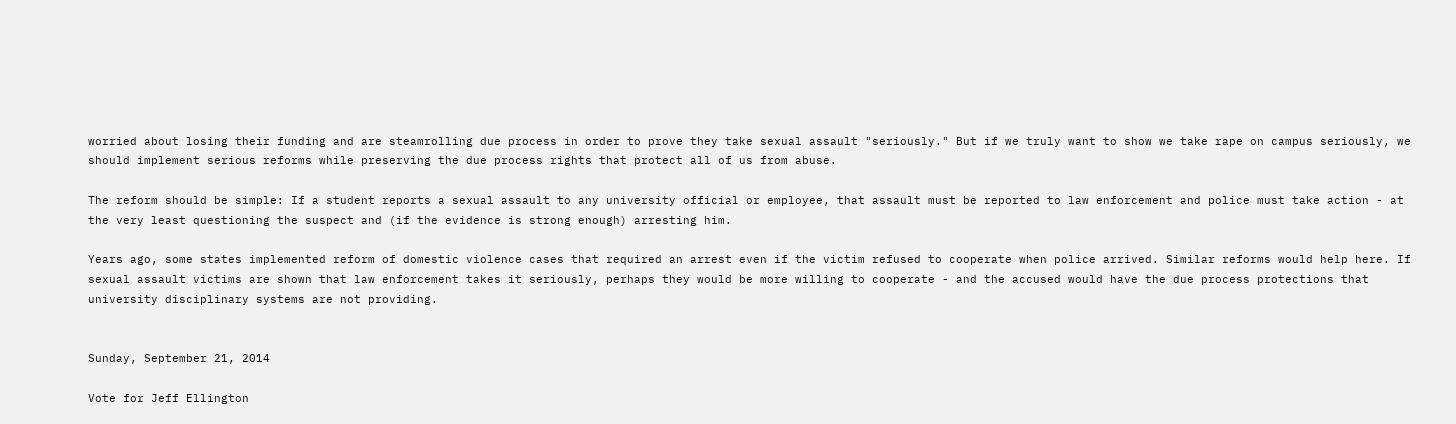worried about losing their funding and are steamrolling due process in order to prove they take sexual assault "seriously." But if we truly want to show we take rape on campus seriously, we should implement serious reforms while preserving the due process rights that protect all of us from abuse.

The reform should be simple: If a student reports a sexual assault to any university official or employee, that assault must be reported to law enforcement and police must take action - at the very least questioning the suspect and (if the evidence is strong enough) arresting him.

Years ago, some states implemented reform of domestic violence cases that required an arrest even if the victim refused to cooperate when police arrived. Similar reforms would help here. If sexual assault victims are shown that law enforcement takes it seriously, perhaps they would be more willing to cooperate - and the accused would have the due process protections that university disciplinary systems are not providing.


Sunday, September 21, 2014

Vote for Jeff Ellington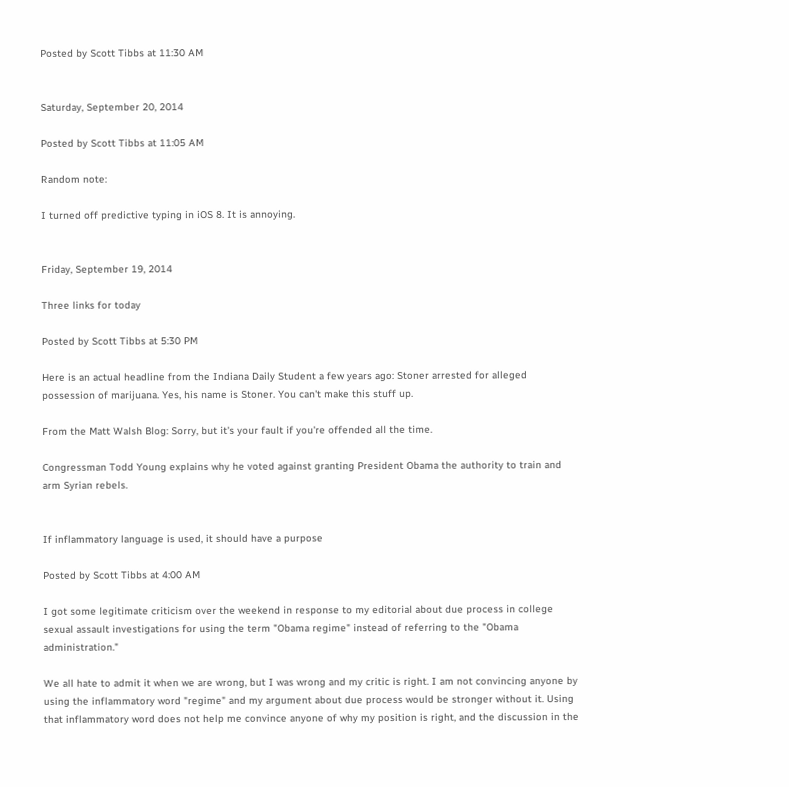Posted by Scott Tibbs at 11:30 AM


Saturday, September 20, 2014

Posted by Scott Tibbs at 11:05 AM

Random note:

I turned off predictive typing in iOS 8. It is annoying.


Friday, September 19, 2014

Three links for today

Posted by Scott Tibbs at 5:30 PM

Here is an actual headline from the Indiana Daily Student a few years ago: Stoner arrested for alleged possession of marijuana. Yes, his name is Stoner. You can't make this stuff up.

From the Matt Walsh Blog: Sorry, but it's your fault if you're offended all the time.

Congressman Todd Young explains why he voted against granting President Obama the authority to train and arm Syrian rebels.


If inflammatory language is used, it should have a purpose

Posted by Scott Tibbs at 4:00 AM

I got some legitimate criticism over the weekend in response to my editorial about due process in college sexual assault investigations for using the term "Obama regime" instead of referring to the "Obama administration."

We all hate to admit it when we are wrong, but I was wrong and my critic is right. I am not convincing anyone by using the inflammatory word "regime" and my argument about due process would be stronger without it. Using that inflammatory word does not help me convince anyone of why my position is right, and the discussion in the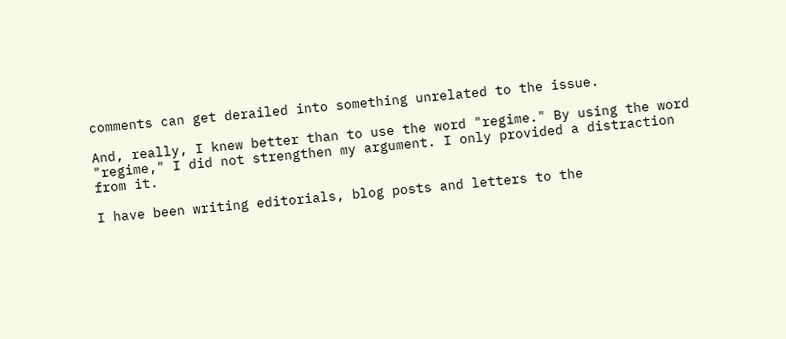comments can get derailed into something unrelated to the issue.

And, really, I knew better than to use the word "regime." By using the word "regime," I did not strengthen my argument. I only provided a distraction from it.

I have been writing editorials, blog posts and letters to the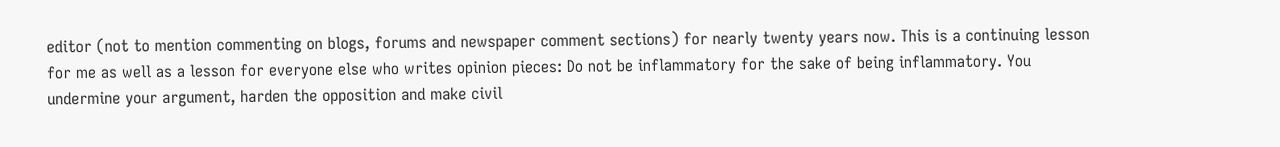editor (not to mention commenting on blogs, forums and newspaper comment sections) for nearly twenty years now. This is a continuing lesson for me as well as a lesson for everyone else who writes opinion pieces: Do not be inflammatory for the sake of being inflammatory. You undermine your argument, harden the opposition and make civil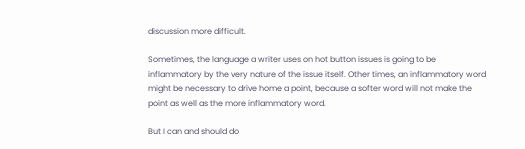discussion more difficult.

Sometimes, the language a writer uses on hot button issues is going to be inflammatory by the very nature of the issue itself. Other times, an inflammatory word might be necessary to drive home a point, because a softer word will not make the point as well as the more inflammatory word.

But I can and should do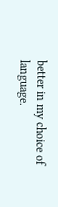better in my choice of language.